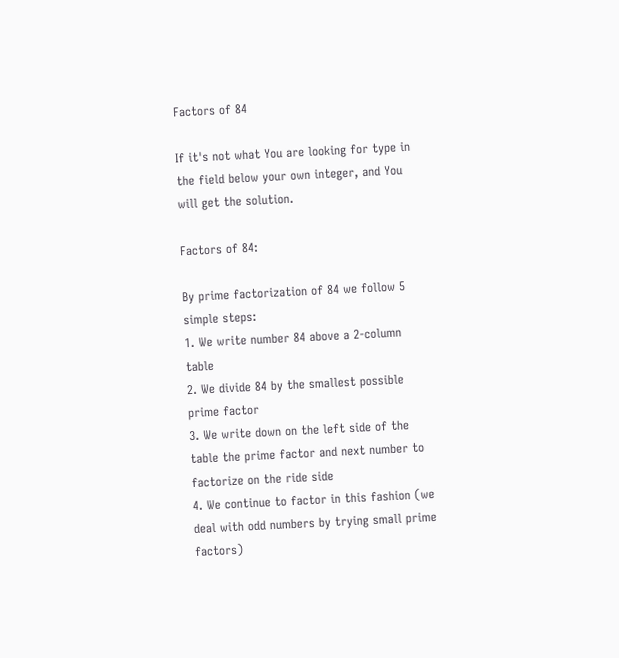Factors of 84

If it's not what You are looking for type in the field below your own integer, and You will get the solution.

Factors of 84:

By prime factorization of 84 we follow 5 simple steps:
1. We write number 84 above a 2-column table
2. We divide 84 by the smallest possible prime factor
3. We write down on the left side of the table the prime factor and next number to factorize on the ride side
4. We continue to factor in this fashion (we deal with odd numbers by trying small prime factors)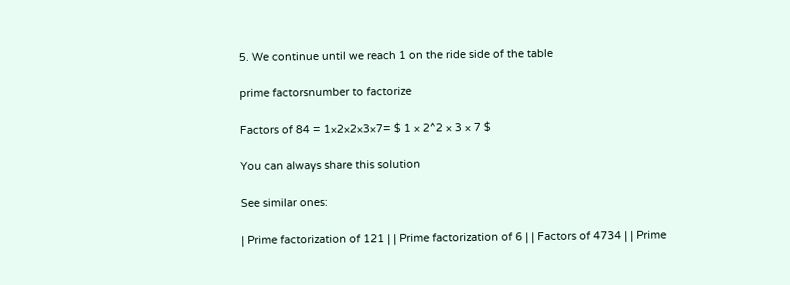5. We continue until we reach 1 on the ride side of the table

prime factorsnumber to factorize

Factors of 84 = 1×2×2×3×7= $ 1 × 2^2 × 3 × 7 $

You can always share this solution

See similar ones:

| Prime factorization of 121 | | Prime factorization of 6 | | Factors of 4734 | | Prime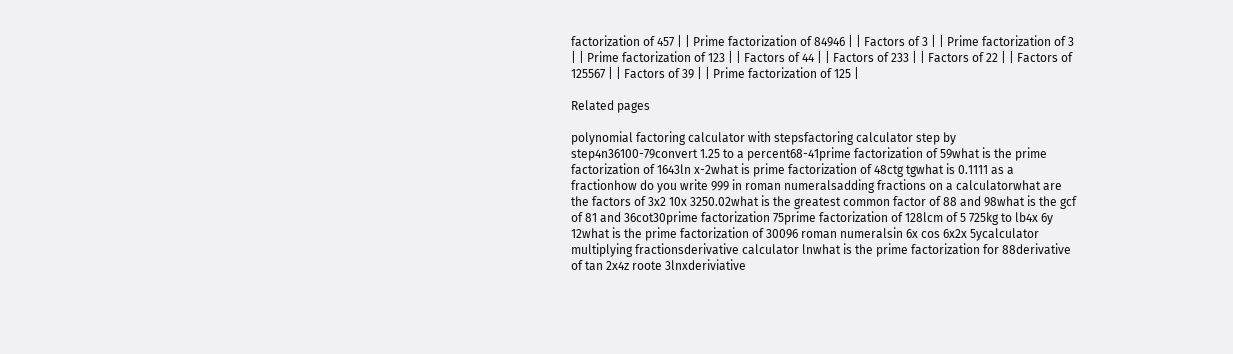factorization of 457 | | Prime factorization of 84946 | | Factors of 3 | | Prime factorization of 3 | | Prime factorization of 123 | | Factors of 44 | | Factors of 233 | | Factors of 22 | | Factors of 125567 | | Factors of 39 | | Prime factorization of 125 |

Related pages

polynomial factoring calculator with stepsfactoring calculator step by step4n36100-79convert 1.25 to a percent68-41prime factorization of 59what is the prime factorization of 1643ln x-2what is prime factorization of 48ctg tgwhat is 0.1111 as a fractionhow do you write 999 in roman numeralsadding fractions on a calculatorwhat are the factors of 3x2 10x 3250.02what is the greatest common factor of 88 and 98what is the gcf of 81 and 36cot30prime factorization 75prime factorization of 128lcm of 5 725kg to lb4x 6y 12what is the prime factorization of 30096 roman numeralsin 6x cos 6x2x 5ycalculator multiplying fractionsderivative calculator lnwhat is the prime factorization for 88derivative of tan 2x4z roote 3lnxderiviative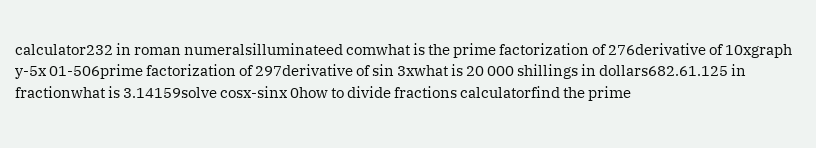calculator232 in roman numeralsilluminateed comwhat is the prime factorization of 276derivative of 10xgraph y-5x 01-506prime factorization of 297derivative of sin 3xwhat is 20 000 shillings in dollars682.61.125 in fractionwhat is 3.14159solve cosx-sinx 0how to divide fractions calculatorfind the prime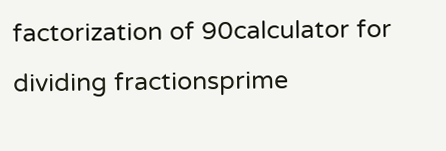factorization of 90calculator for dividing fractionsprime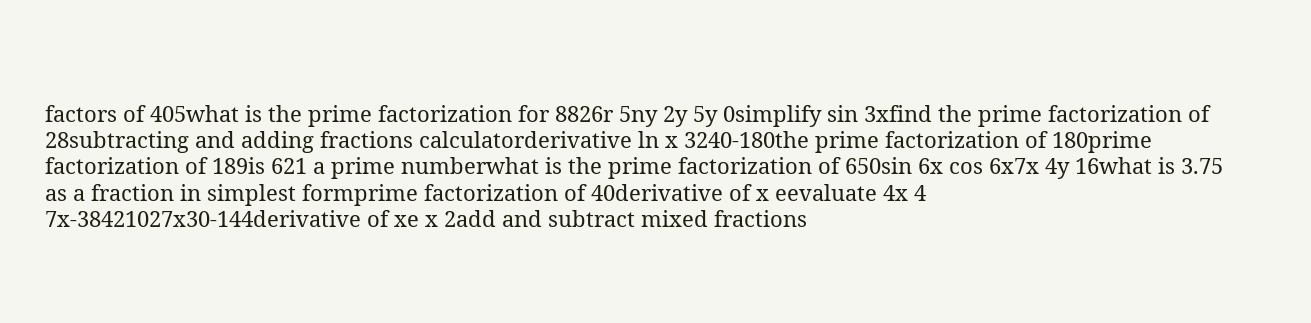factors of 405what is the prime factorization for 8826r 5ny 2y 5y 0simplify sin 3xfind the prime factorization of 28subtracting and adding fractions calculatorderivative ln x 3240-180the prime factorization of 180prime factorization of 189is 621 a prime numberwhat is the prime factorization of 650sin 6x cos 6x7x 4y 16what is 3.75 as a fraction in simplest formprime factorization of 40derivative of x eevaluate 4x 4 7x-38421027x30-144derivative of xe x 2add and subtract mixed fractions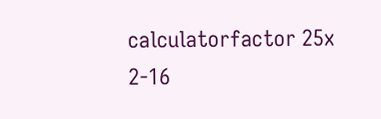calculatorfactor 25x 2-16